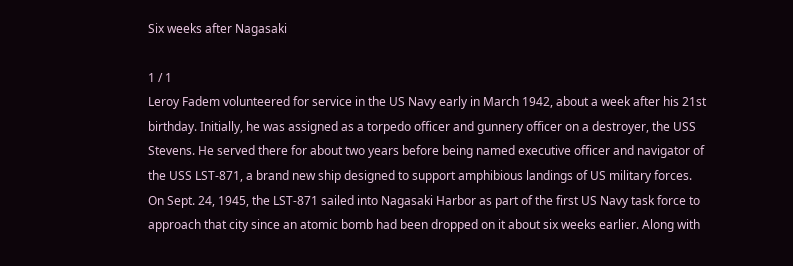Six weeks after Nagasaki

1 / 1
Leroy Fadem volunteered for service in the US Navy early in March 1942, about a week after his 21st birthday. Initially, he was assigned as a torpedo officer and gunnery officer on a destroyer, the USS Stevens. He served there for about two years before being named executive officer and navigator of the USS LST-871, a brand new ship designed to support amphibious landings of US military forces. On Sept. 24, 1945, the LST-871 sailed into Nagasaki Harbor as part of the first US Navy task force to approach that city since an atomic bomb had been dropped on it about six weeks earlier. Along with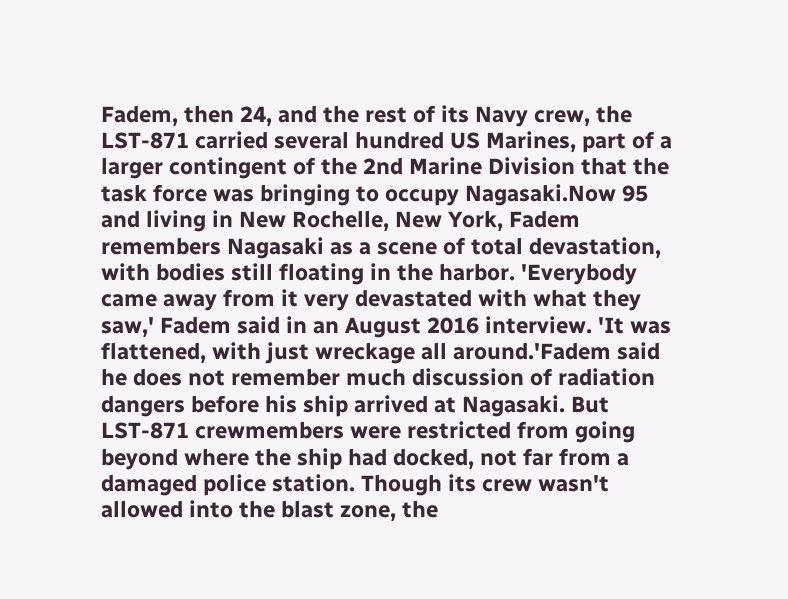Fadem, then 24, and the rest of its Navy crew, the LST-871 carried several hundred US Marines, part of a larger contingent of the 2nd Marine Division that the task force was bringing to occupy Nagasaki.Now 95 and living in New Rochelle, New York, Fadem remembers Nagasaki as a scene of total devastation, with bodies still floating in the harbor. 'Everybody came away from it very devastated with what they saw,' Fadem said in an August 2016 interview. 'It was flattened, with just wreckage all around.'Fadem said he does not remember much discussion of radiation dangers before his ship arrived at Nagasaki. But LST-871 crewmembers were restricted from going beyond where the ship had docked, not far from a damaged police station. Though its crew wasn't allowed into the blast zone, the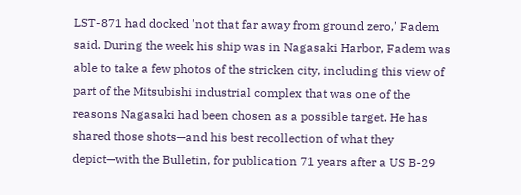LST-871 had docked 'not that far away from ground zero,' Fadem said. During the week his ship was in Nagasaki Harbor, Fadem was able to take a few photos of the stricken city, including this view of part of the Mitsubishi industrial complex that was one of the reasons Nagasaki had been chosen as a possible target. He has shared those shots—and his best recollection of what they depict—with the Bulletin, for publication 71 years after a US B-29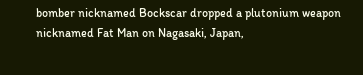bomber nicknamed Bockscar dropped a plutonium weapon nicknamed Fat Man on Nagasaki, Japan,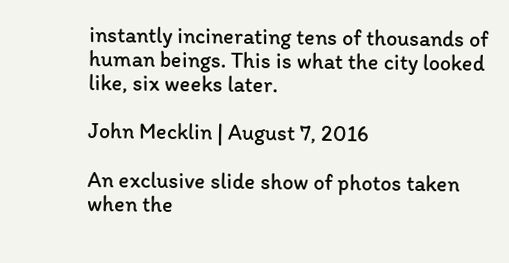instantly incinerating tens of thousands of human beings. This is what the city looked like, six weeks later.

John Mecklin | August 7, 2016

An exclusive slide show of photos taken when the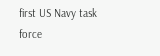first US Navy task force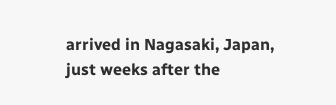arrived in Nagasaki, Japan, just weeks after the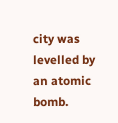city was levelled by an atomic bomb.